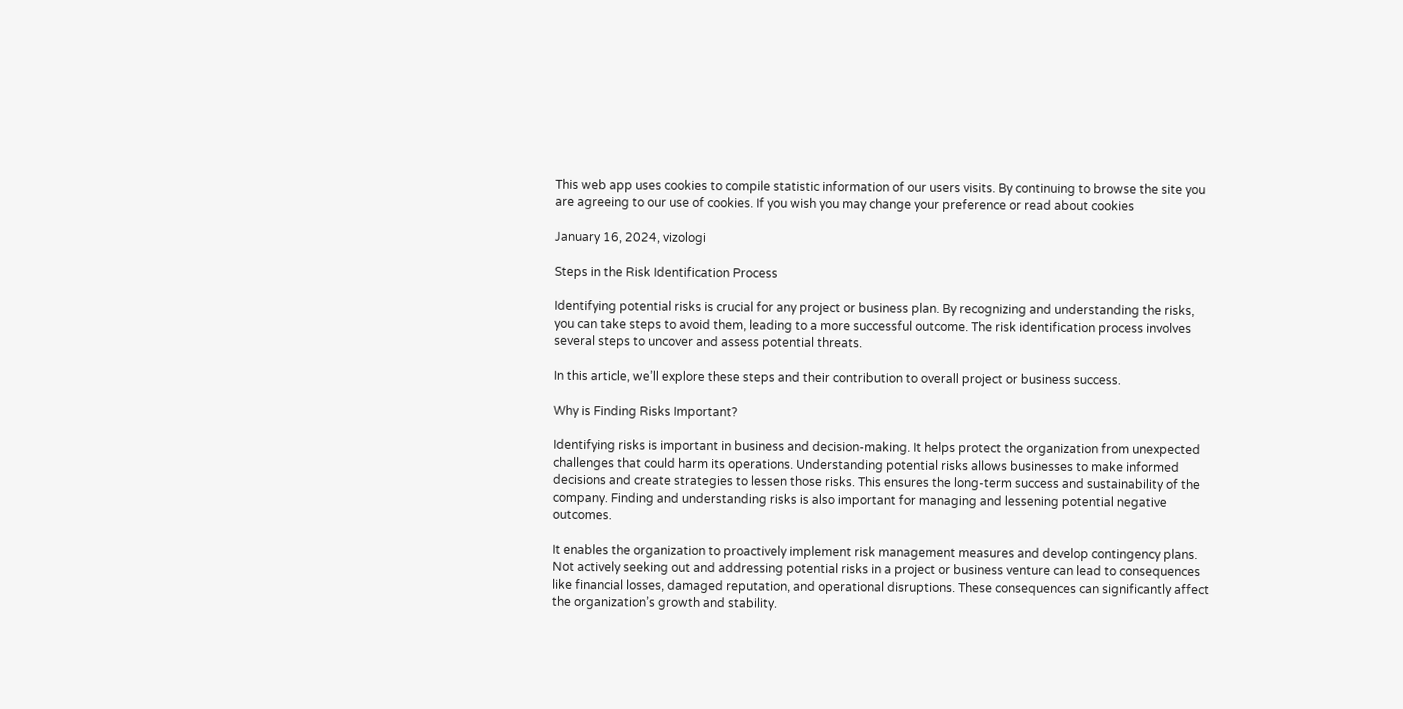This web app uses cookies to compile statistic information of our users visits. By continuing to browse the site you are agreeing to our use of cookies. If you wish you may change your preference or read about cookies

January 16, 2024, vizologi

Steps in the Risk Identification Process

Identifying potential risks is crucial for any project or business plan. By recognizing and understanding the risks, you can take steps to avoid them, leading to a more successful outcome. The risk identification process involves several steps to uncover and assess potential threats.

In this article, we’ll explore these steps and their contribution to overall project or business success.

Why is Finding Risks Important?

Identifying risks is important in business and decision-making. It helps protect the organization from unexpected challenges that could harm its operations. Understanding potential risks allows businesses to make informed decisions and create strategies to lessen those risks. This ensures the long-term success and sustainability of the company. Finding and understanding risks is also important for managing and lessening potential negative outcomes.

It enables the organization to proactively implement risk management measures and develop contingency plans. Not actively seeking out and addressing potential risks in a project or business venture can lead to consequences like financial losses, damaged reputation, and operational disruptions. These consequences can significantly affect the organization’s growth and stability.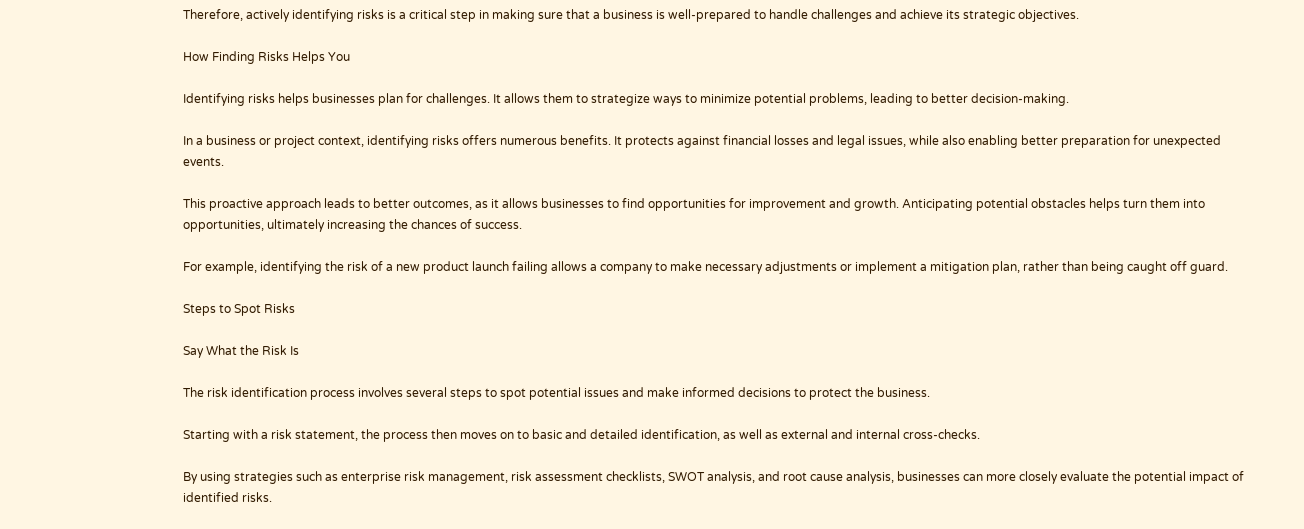Therefore, actively identifying risks is a critical step in making sure that a business is well-prepared to handle challenges and achieve its strategic objectives.

How Finding Risks Helps You

Identifying risks helps businesses plan for challenges. It allows them to strategize ways to minimize potential problems, leading to better decision-making.

In a business or project context, identifying risks offers numerous benefits. It protects against financial losses and legal issues, while also enabling better preparation for unexpected events.

This proactive approach leads to better outcomes, as it allows businesses to find opportunities for improvement and growth. Anticipating potential obstacles helps turn them into opportunities, ultimately increasing the chances of success.

For example, identifying the risk of a new product launch failing allows a company to make necessary adjustments or implement a mitigation plan, rather than being caught off guard.

Steps to Spot Risks

Say What the Risk Is

The risk identification process involves several steps to spot potential issues and make informed decisions to protect the business.

Starting with a risk statement, the process then moves on to basic and detailed identification, as well as external and internal cross-checks.

By using strategies such as enterprise risk management, risk assessment checklists, SWOT analysis, and root cause analysis, businesses can more closely evaluate the potential impact of identified risks.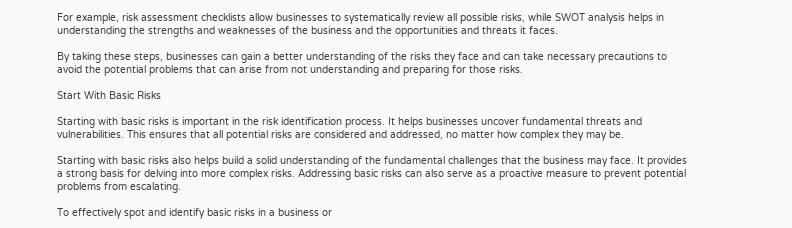For example, risk assessment checklists allow businesses to systematically review all possible risks, while SWOT analysis helps in understanding the strengths and weaknesses of the business and the opportunities and threats it faces.

By taking these steps, businesses can gain a better understanding of the risks they face and can take necessary precautions to avoid the potential problems that can arise from not understanding and preparing for those risks.

Start With Basic Risks

Starting with basic risks is important in the risk identification process. It helps businesses uncover fundamental threats and vulnerabilities. This ensures that all potential risks are considered and addressed, no matter how complex they may be.

Starting with basic risks also helps build a solid understanding of the fundamental challenges that the business may face. It provides a strong basis for delving into more complex risks. Addressing basic risks can also serve as a proactive measure to prevent potential problems from escalating.

To effectively spot and identify basic risks in a business or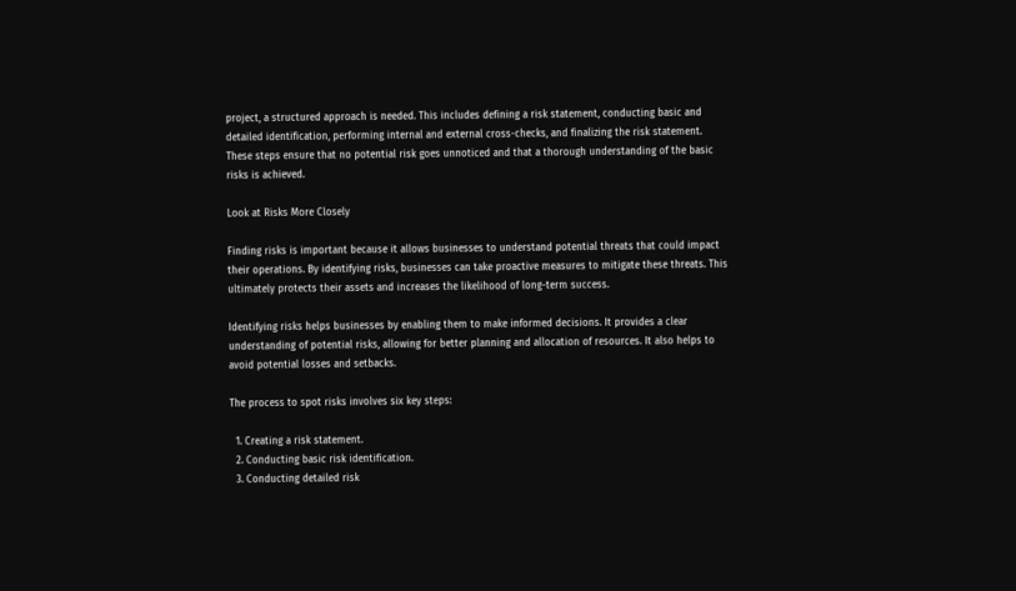project, a structured approach is needed. This includes defining a risk statement, conducting basic and detailed identification, performing internal and external cross-checks, and finalizing the risk statement. These steps ensure that no potential risk goes unnoticed and that a thorough understanding of the basic risks is achieved.

Look at Risks More Closely

Finding risks is important because it allows businesses to understand potential threats that could impact their operations. By identifying risks, businesses can take proactive measures to mitigate these threats. This ultimately protects their assets and increases the likelihood of long-term success.

Identifying risks helps businesses by enabling them to make informed decisions. It provides a clear understanding of potential risks, allowing for better planning and allocation of resources. It also helps to avoid potential losses and setbacks.

The process to spot risks involves six key steps:

  1. Creating a risk statement.
  2. Conducting basic risk identification.
  3. Conducting detailed risk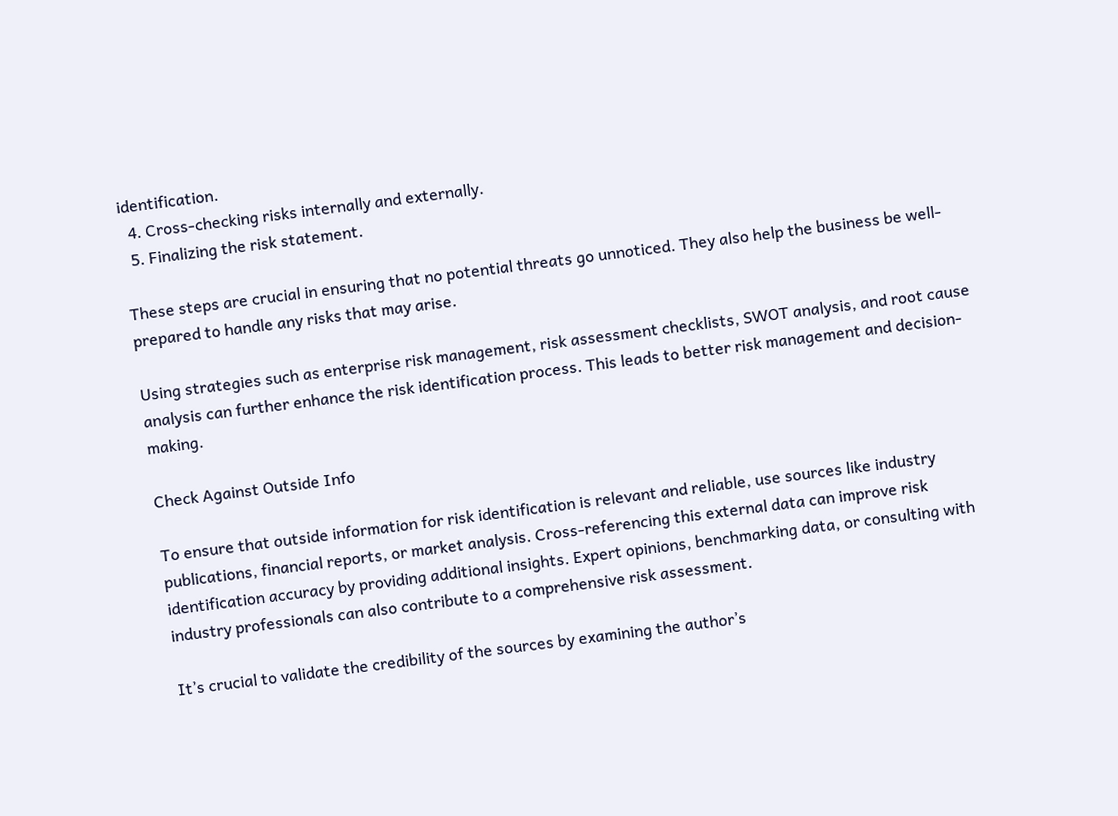identification.
  4. Cross-checking risks internally and externally.
  5. Finalizing the risk statement.

These steps are crucial in ensuring that no potential threats go unnoticed. They also help the business be well-prepared to handle any risks that may arise.

Using strategies such as enterprise risk management, risk assessment checklists, SWOT analysis, and root cause analysis can further enhance the risk identification process. This leads to better risk management and decision-making.

Check Against Outside Info

To ensure that outside information for risk identification is relevant and reliable, use sources like industry publications, financial reports, or market analysis. Cross-referencing this external data can improve risk identification accuracy by providing additional insights. Expert opinions, benchmarking data, or consulting with industry professionals can also contribute to a comprehensive risk assessment.

It’s crucial to validate the credibility of the sources by examining the author’s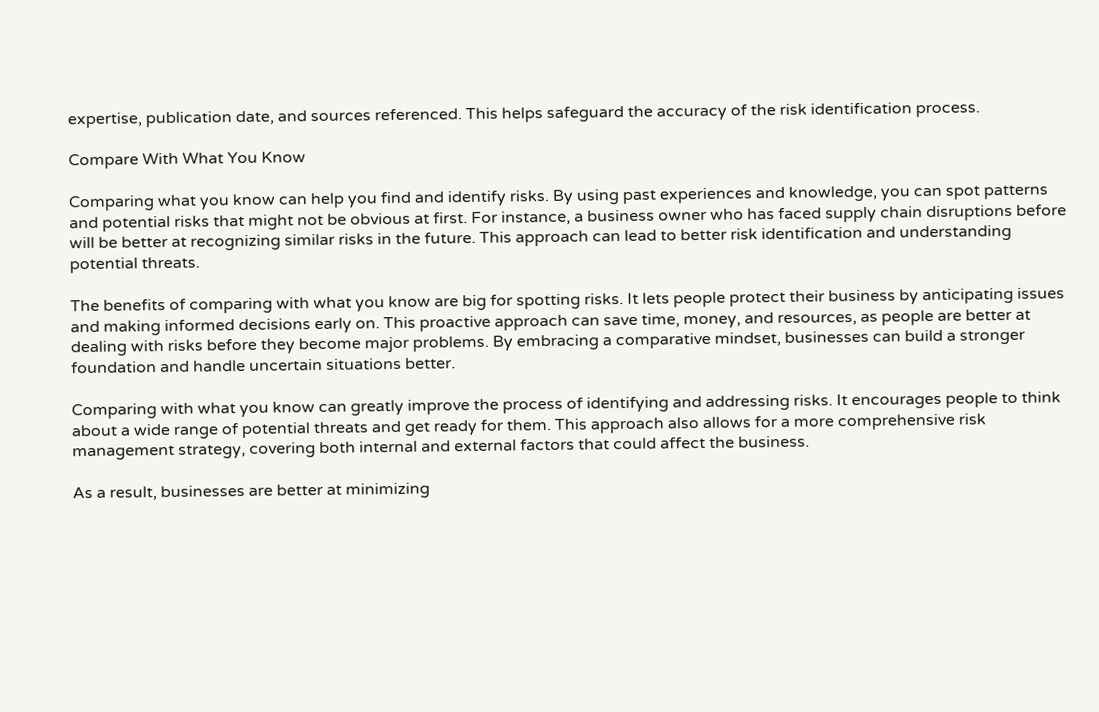expertise, publication date, and sources referenced. This helps safeguard the accuracy of the risk identification process.

Compare With What You Know

Comparing what you know can help you find and identify risks. By using past experiences and knowledge, you can spot patterns and potential risks that might not be obvious at first. For instance, a business owner who has faced supply chain disruptions before will be better at recognizing similar risks in the future. This approach can lead to better risk identification and understanding potential threats.

The benefits of comparing with what you know are big for spotting risks. It lets people protect their business by anticipating issues and making informed decisions early on. This proactive approach can save time, money, and resources, as people are better at dealing with risks before they become major problems. By embracing a comparative mindset, businesses can build a stronger foundation and handle uncertain situations better.

Comparing with what you know can greatly improve the process of identifying and addressing risks. It encourages people to think about a wide range of potential threats and get ready for them. This approach also allows for a more comprehensive risk management strategy, covering both internal and external factors that could affect the business.

As a result, businesses are better at minimizing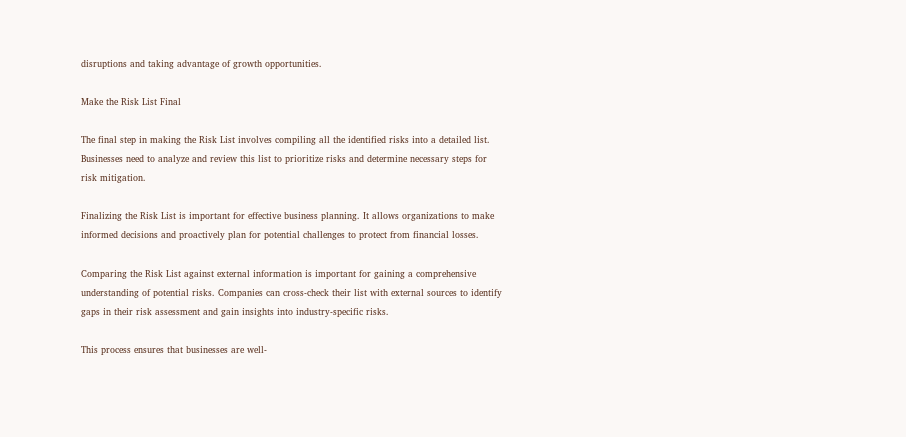disruptions and taking advantage of growth opportunities.

Make the Risk List Final

The final step in making the Risk List involves compiling all the identified risks into a detailed list. Businesses need to analyze and review this list to prioritize risks and determine necessary steps for risk mitigation.

Finalizing the Risk List is important for effective business planning. It allows organizations to make informed decisions and proactively plan for potential challenges to protect from financial losses.

Comparing the Risk List against external information is important for gaining a comprehensive understanding of potential risks. Companies can cross-check their list with external sources to identify gaps in their risk assessment and gain insights into industry-specific risks.

This process ensures that businesses are well-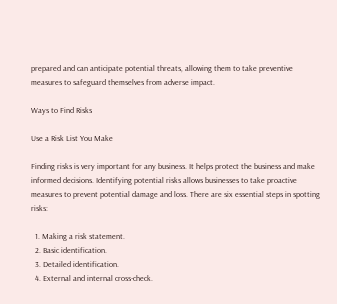prepared and can anticipate potential threats, allowing them to take preventive measures to safeguard themselves from adverse impact.

Ways to Find Risks

Use a Risk List You Make

Finding risks is very important for any business. It helps protect the business and make informed decisions. Identifying potential risks allows businesses to take proactive measures to prevent potential damage and loss. There are six essential steps in spotting risks:

  1. Making a risk statement.
  2. Basic identification.
  3. Detailed identification.
  4. External and internal cross-check.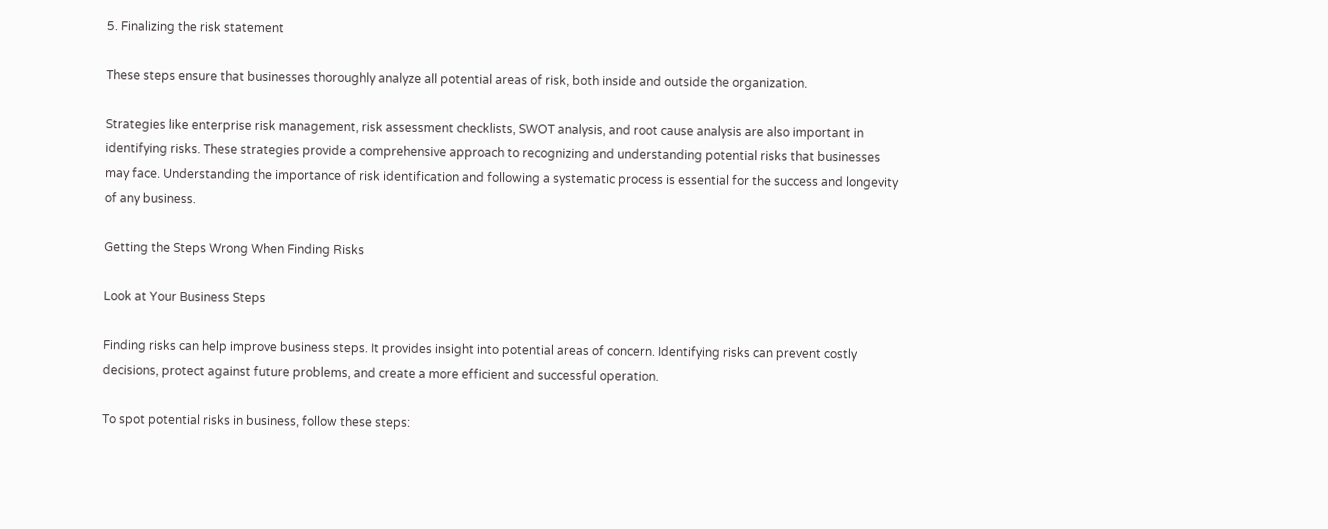5. Finalizing the risk statement

These steps ensure that businesses thoroughly analyze all potential areas of risk, both inside and outside the organization.

Strategies like enterprise risk management, risk assessment checklists, SWOT analysis, and root cause analysis are also important in identifying risks. These strategies provide a comprehensive approach to recognizing and understanding potential risks that businesses may face. Understanding the importance of risk identification and following a systematic process is essential for the success and longevity of any business.

Getting the Steps Wrong When Finding Risks

Look at Your Business Steps

Finding risks can help improve business steps. It provides insight into potential areas of concern. Identifying risks can prevent costly decisions, protect against future problems, and create a more efficient and successful operation.

To spot potential risks in business, follow these steps: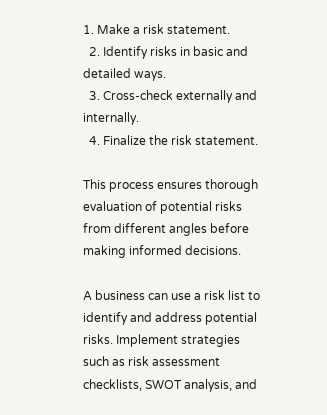1. Make a risk statement.
  2. Identify risks in basic and detailed ways.
  3. Cross-check externally and internally.
  4. Finalize the risk statement.

This process ensures thorough evaluation of potential risks from different angles before making informed decisions.

A business can use a risk list to identify and address potential risks. Implement strategies such as risk assessment checklists, SWOT analysis, and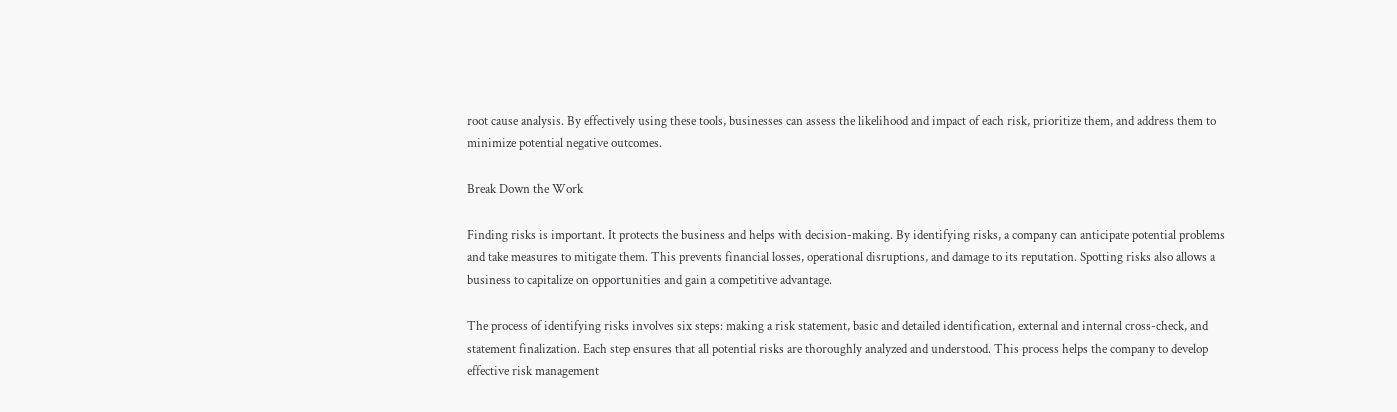root cause analysis. By effectively using these tools, businesses can assess the likelihood and impact of each risk, prioritize them, and address them to minimize potential negative outcomes.

Break Down the Work

Finding risks is important. It protects the business and helps with decision-making. By identifying risks, a company can anticipate potential problems and take measures to mitigate them. This prevents financial losses, operational disruptions, and damage to its reputation. Spotting risks also allows a business to capitalize on opportunities and gain a competitive advantage.

The process of identifying risks involves six steps: making a risk statement, basic and detailed identification, external and internal cross-check, and statement finalization. Each step ensures that all potential risks are thoroughly analyzed and understood. This process helps the company to develop effective risk management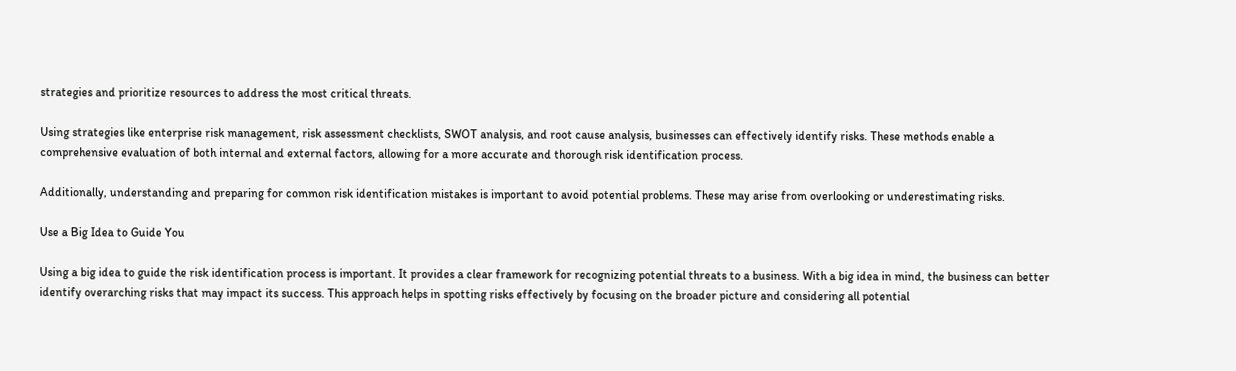strategies and prioritize resources to address the most critical threats.

Using strategies like enterprise risk management, risk assessment checklists, SWOT analysis, and root cause analysis, businesses can effectively identify risks. These methods enable a comprehensive evaluation of both internal and external factors, allowing for a more accurate and thorough risk identification process.

Additionally, understanding and preparing for common risk identification mistakes is important to avoid potential problems. These may arise from overlooking or underestimating risks.

Use a Big Idea to Guide You

Using a big idea to guide the risk identification process is important. It provides a clear framework for recognizing potential threats to a business. With a big idea in mind, the business can better identify overarching risks that may impact its success. This approach helps in spotting risks effectively by focusing on the broader picture and considering all potential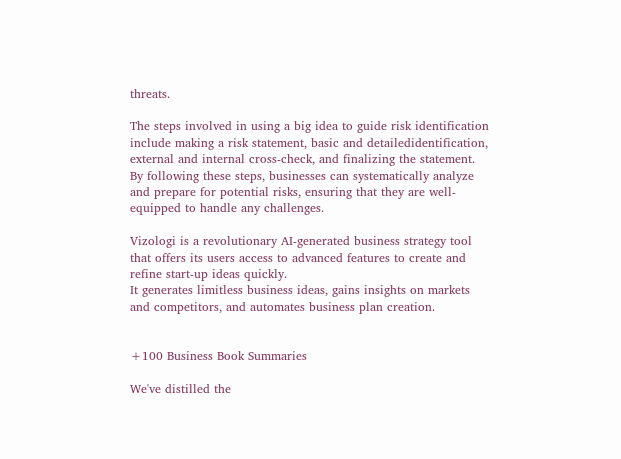threats.

The steps involved in using a big idea to guide risk identification include making a risk statement, basic and detailedidentification, external and internal cross-check, and finalizing the statement. By following these steps, businesses can systematically analyze and prepare for potential risks, ensuring that they are well-equipped to handle any challenges.

Vizologi is a revolutionary AI-generated business strategy tool that offers its users access to advanced features to create and refine start-up ideas quickly.
It generates limitless business ideas, gains insights on markets and competitors, and automates business plan creation.


+100 Business Book Summaries

We've distilled the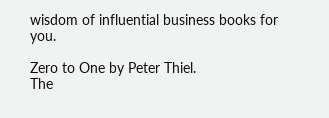wisdom of influential business books for you.

Zero to One by Peter Thiel.
The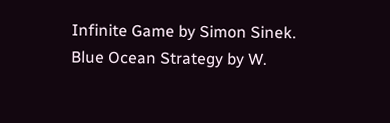Infinite Game by Simon Sinek.
Blue Ocean Strategy by W.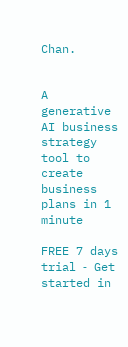Chan.


A generative AI business strategy tool to create business plans in 1 minute

FREE 7 days trial ‐ Get started in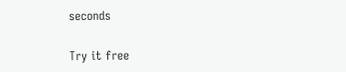seconds

Try it free